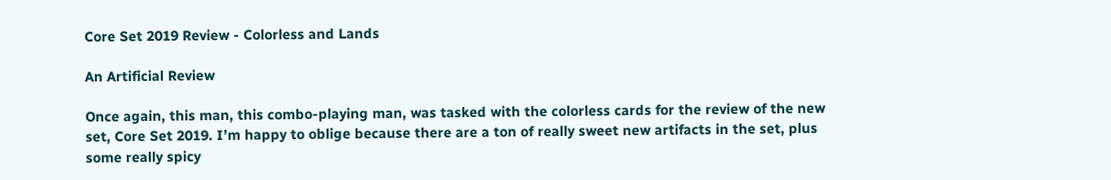Core Set 2019 Review - Colorless and Lands

An Artificial Review

Once again, this man, this combo-playing man, was tasked with the colorless cards for the review of the new set, Core Set 2019. I’m happy to oblige because there are a ton of really sweet new artifacts in the set, plus some really spicy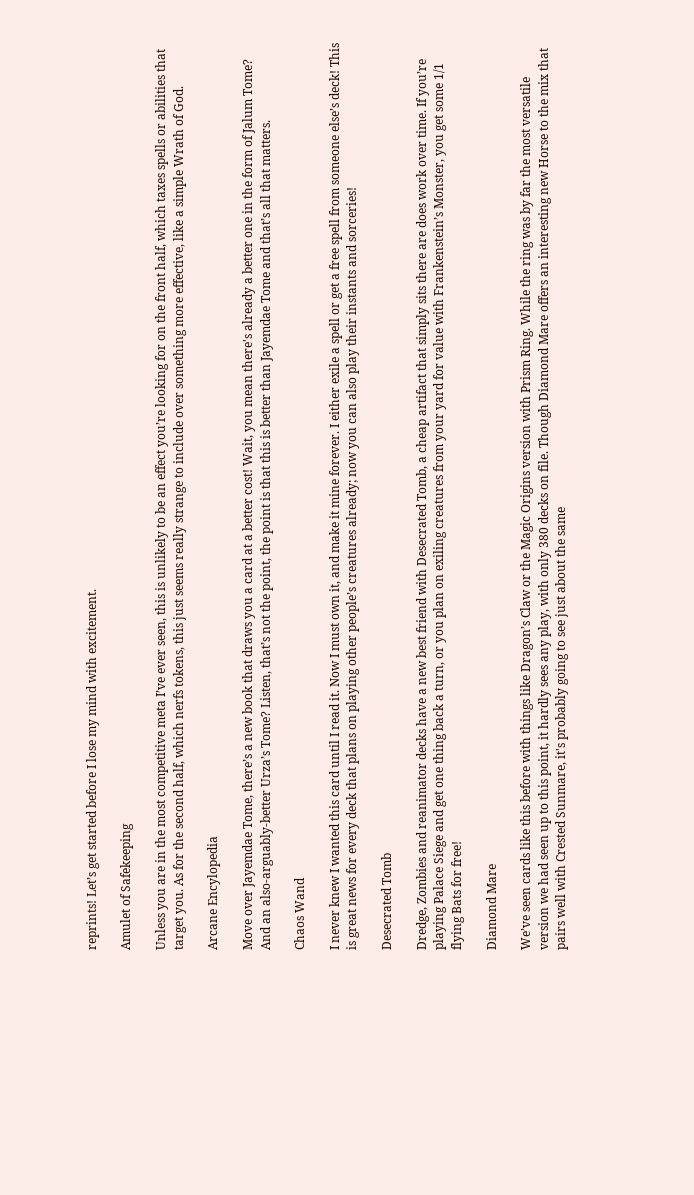reprints! Let’s get started before I lose my mind with excitement.

Amulet of Safekeeping

Unless you are in the most competitive meta I’ve ever seen, this is unlikely to be an effect you’re looking for on the front half, which taxes spells or abilities that target you. As for the second half, which nerfs tokens, this just seems really strange to include over something more effective, like a simple Wrath of God.

Arcane Encylopedia

Move over Jayemdae Tome, there’s a new book that draws you a card at a better cost! Wait, you mean there's already a better one in the form of Jalum Tome? And an also-arguably-better Urza’s Tome? Listen, that’s not the point, the point is that this is better than Jayemdae Tome and that’s all that matters.

Chaos Wand

I never knew I wanted this card until I read it. Now I must own it, and make it mine forever. I either exile a spell or get a free spell from someone else’s deck! This is great news for every deck that plans on playing other people’s creatures already; now you can also play their instants and sorceries!

Desecrated Tomb

Dredge, Zombies and reanimator decks have a new best friend with Desecrated Tomb, a cheap artifact that simply sits there are does work over time. If you’re playing Palace Siege and get one thing back a turn, or you plan on exiling creatures from your yard for value with Frankenstein’s Monster, you get some 1/1 flying Bats for free!

Diamond Mare

We’ve seen cards like this before with things like Dragon’s Claw or the Magic Origins version with Prism Ring. While the ring was by far the most versatile version we had seen up to this point, it hardly sees any play, with only 380 decks on file. Though Diamond Mare offers an interesting new Horse to the mix that pairs well with Crested Sunmare, it's probably going to see just about the same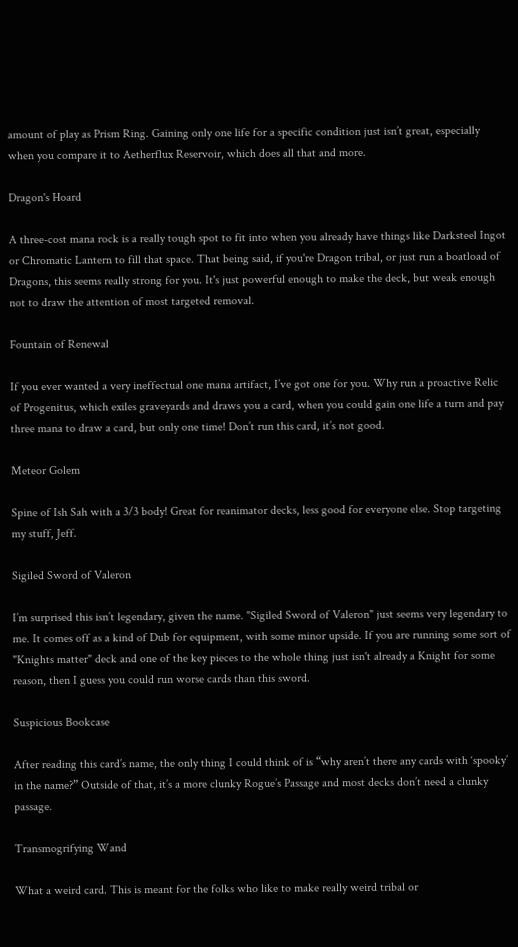amount of play as Prism Ring. Gaining only one life for a specific condition just isn’t great, especially when you compare it to Aetherflux Reservoir, which does all that and more.

Dragon's Hoard

A three-cost mana rock is a really tough spot to fit into when you already have things like Darksteel Ingot or Chromatic Lantern to fill that space. That being said, if you're Dragon tribal, or just run a boatload of Dragons, this seems really strong for you. It's just powerful enough to make the deck, but weak enough not to draw the attention of most targeted removal.

Fountain of Renewal

If you ever wanted a very ineffectual one mana artifact, I’ve got one for you. Why run a proactive Relic of Progenitus, which exiles graveyards and draws you a card, when you could gain one life a turn and pay three mana to draw a card, but only one time! Don’t run this card, it’s not good.

Meteor Golem

Spine of Ish Sah with a 3/3 body! Great for reanimator decks, less good for everyone else. Stop targeting my stuff, Jeff.

Sigiled Sword of Valeron

I’m surprised this isn’t legendary, given the name. "Sigiled Sword of Valeron" just seems very legendary to me. It comes off as a kind of Dub for equipment, with some minor upside. If you are running some sort of "Knights matter" deck and one of the key pieces to the whole thing just isn't already a Knight for some reason, then I guess you could run worse cards than this sword.

Suspicious Bookcase

After reading this card’s name, the only thing I could think of is “why aren’t there any cards with ‘spooky’ in the name?” Outside of that, it’s a more clunky Rogue’s Passage and most decks don’t need a clunky passage.

Transmogrifying Wand

What a weird card. This is meant for the folks who like to make really weird tribal or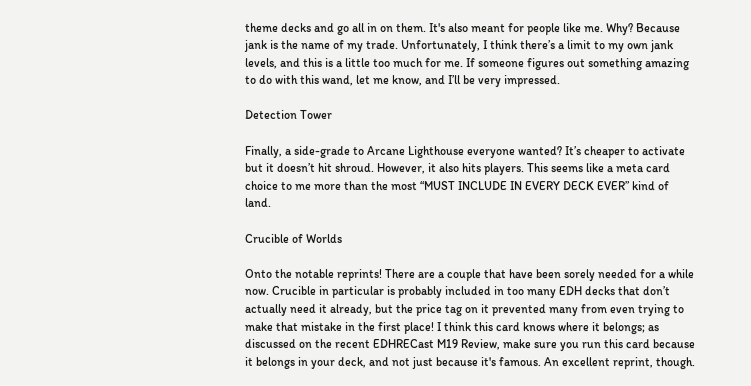theme decks and go all in on them. It's also meant for people like me. Why? Because jank is the name of my trade. Unfortunately, I think there’s a limit to my own jank levels, and this is a little too much for me. If someone figures out something amazing to do with this wand, let me know, and I’ll be very impressed.

Detection Tower

Finally, a side-grade to Arcane Lighthouse everyone wanted? It’s cheaper to activate but it doesn’t hit shroud. However, it also hits players. This seems like a meta card choice to me more than the most “MUST INCLUDE IN EVERY DECK EVER” kind of land.

Crucible of Worlds

Onto the notable reprints! There are a couple that have been sorely needed for a while now. Crucible in particular is probably included in too many EDH decks that don’t actually need it already, but the price tag on it prevented many from even trying to make that mistake in the first place! I think this card knows where it belongs; as discussed on the recent EDHRECast M19 Review, make sure you run this card because it belongs in your deck, and not just because it's famous. An excellent reprint, though.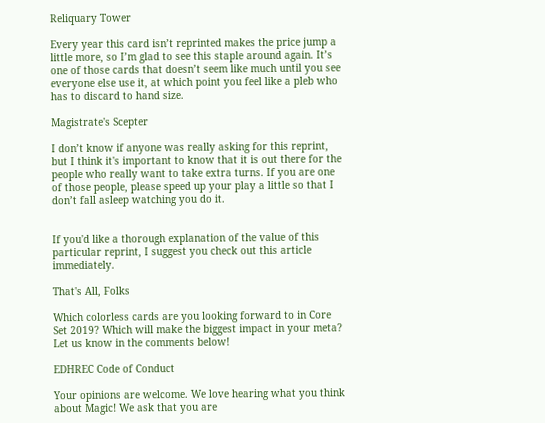Reliquary Tower

Every year this card isn’t reprinted makes the price jump a little more, so I’m glad to see this staple around again. It’s one of those cards that doesn’t seem like much until you see everyone else use it, at which point you feel like a pleb who has to discard to hand size.

Magistrate's Scepter

I don’t know if anyone was really asking for this reprint, but I think it's important to know that it is out there for the people who really want to take extra turns. If you are one of those people, please speed up your play a little so that I don’t fall asleep watching you do it.


If you'd like a thorough explanation of the value of this particular reprint, I suggest you check out this article immediately.

That's All, Folks

Which colorless cards are you looking forward to in Core Set 2019? Which will make the biggest impact in your meta? Let us know in the comments below!

EDHREC Code of Conduct

Your opinions are welcome. We love hearing what you think about Magic! We ask that you are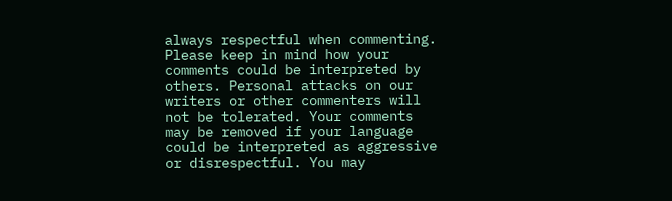always respectful when commenting. Please keep in mind how your comments could be interpreted by others. Personal attacks on our writers or other commenters will not be tolerated. Your comments may be removed if your language could be interpreted as aggressive or disrespectful. You may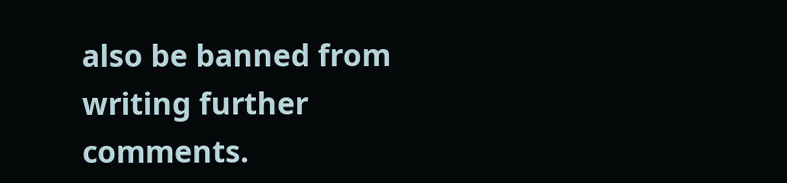also be banned from writing further comments.